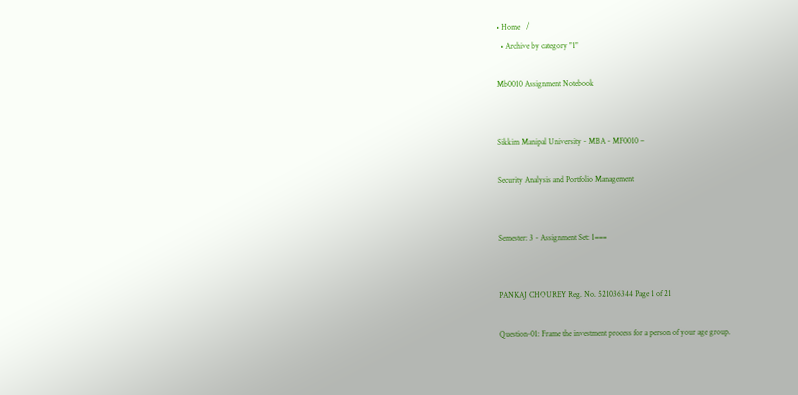• Home   /
  • Archive by category "1"

Mb0010 Assignment Notebook


Sikkim Manipal University - MBA - MF0010 –

Security Analysis and Portfolio Management


Semester: 3 - Assignment Set: 1===


PANKAJ CHOUREY Reg. No. 521036344 Page 1 of 21

Question-01: Frame the investment process for a person of your age group.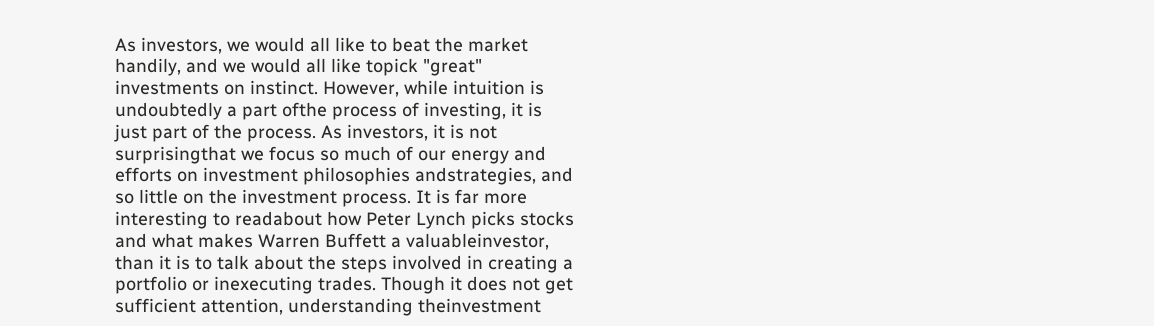As investors, we would all like to beat the market handily, and we would all like topick "great" investments on instinct. However, while intuition is undoubtedly a part ofthe process of investing, it is just part of the process. As investors, it is not surprisingthat we focus so much of our energy and efforts on investment philosophies andstrategies, and so little on the investment process. It is far more interesting to readabout how Peter Lynch picks stocks and what makes Warren Buffett a valuableinvestor, than it is to talk about the steps involved in creating a portfolio or inexecuting trades. Though it does not get sufficient attention, understanding theinvestment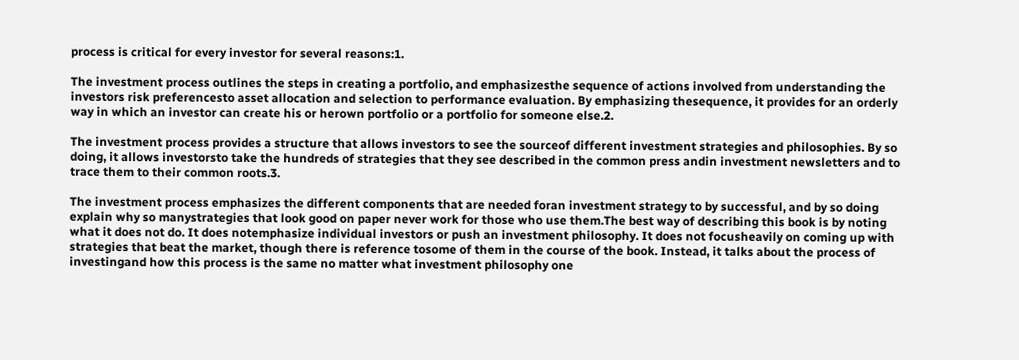process is critical for every investor for several reasons:1.

The investment process outlines the steps in creating a portfolio, and emphasizesthe sequence of actions involved from understanding the investors risk preferencesto asset allocation and selection to performance evaluation. By emphasizing thesequence, it provides for an orderly way in which an investor can create his or herown portfolio or a portfolio for someone else.2.

The investment process provides a structure that allows investors to see the sourceof different investment strategies and philosophies. By so doing, it allows investorsto take the hundreds of strategies that they see described in the common press andin investment newsletters and to trace them to their common roots.3.

The investment process emphasizes the different components that are needed foran investment strategy to by successful, and by so doing explain why so manystrategies that look good on paper never work for those who use them.The best way of describing this book is by noting what it does not do. It does notemphasize individual investors or push an investment philosophy. It does not focusheavily on coming up with strategies that beat the market, though there is reference tosome of them in the course of the book. Instead, it talks about the process of investingand how this process is the same no matter what investment philosophy one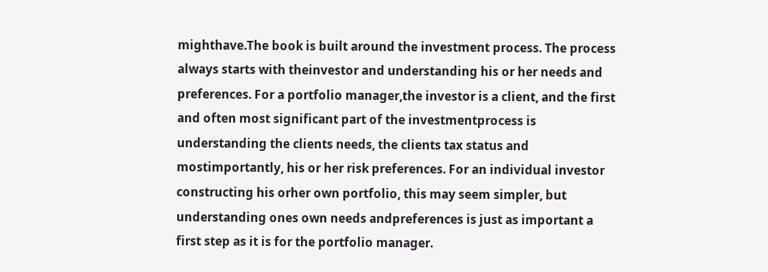mighthave.The book is built around the investment process. The process always starts with theinvestor and understanding his or her needs and preferences. For a portfolio manager,the investor is a client, and the first and often most significant part of the investmentprocess is understanding the clients needs, the clients tax status and mostimportantly, his or her risk preferences. For an individual investor constructing his orher own portfolio, this may seem simpler, but understanding ones own needs andpreferences is just as important a first step as it is for the portfolio manager.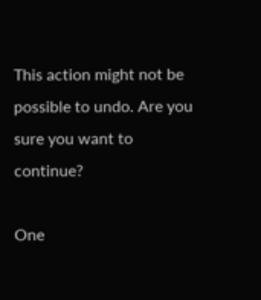This action might not be possible to undo. Are you sure you want to continue?

One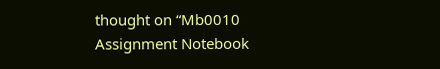thought on “Mb0010 Assignment Notebook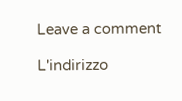Leave a comment

L'indirizzo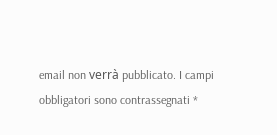email non verrà pubblicato. I campi obbligatori sono contrassegnati *